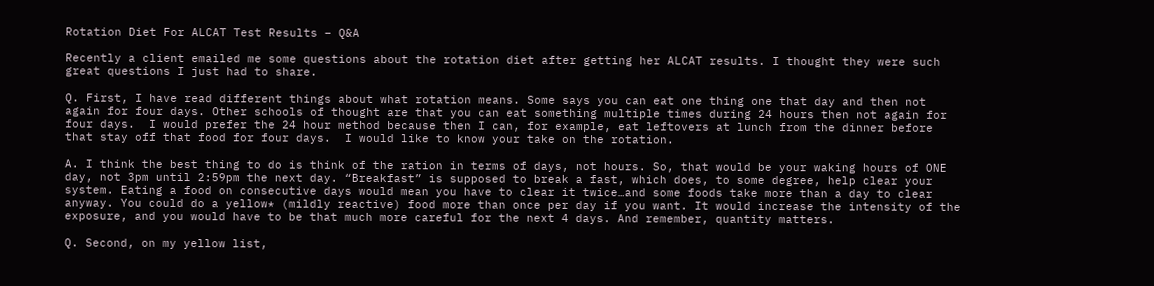Rotation Diet For ALCAT Test Results – Q&A

Recently a client emailed me some questions about the rotation diet after getting her ALCAT results. I thought they were such great questions I just had to share.

Q. First, I have read different things about what rotation means. Some says you can eat one thing one that day and then not again for four days. Other schools of thought are that you can eat something multiple times during 24 hours then not again for four days.  I would prefer the 24 hour method because then I can, for example, eat leftovers at lunch from the dinner before that stay off that food for four days.  I would like to know your take on the rotation.

A. I think the best thing to do is think of the ration in terms of days, not hours. So, that would be your waking hours of ONE day, not 3pm until 2:59pm the next day. “Breakfast” is supposed to break a fast, which does, to some degree, help clear your system. Eating a food on consecutive days would mean you have to clear it twice…and some foods take more than a day to clear anyway. You could do a yellow* (mildly reactive) food more than once per day if you want. It would increase the intensity of the exposure, and you would have to be that much more careful for the next 4 days. And remember, quantity matters.

Q. Second, on my yellow list,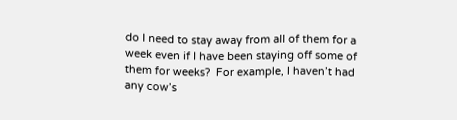do I need to stay away from all of them for a week even if I have been staying off some of them for weeks?  For example, I haven’t had any cow’s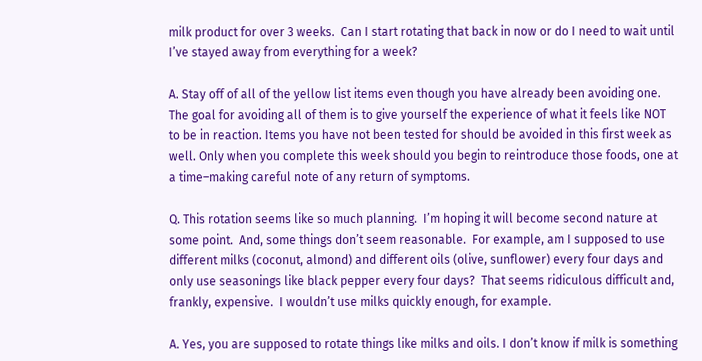milk product for over 3 weeks.  Can I start rotating that back in now or do I need to wait until I’ve stayed away from everything for a week?

A. Stay off of all of the yellow list items even though you have already been avoiding one. The goal for avoiding all of them is to give yourself the experience of what it feels like NOT to be in reaction. Items you have not been tested for should be avoided in this first week as well. Only when you complete this week should you begin to reintroduce those foods, one at a time–making careful note of any return of symptoms.

Q. This rotation seems like so much planning.  I’m hoping it will become second nature at some point.  And, some things don’t seem reasonable.  For example, am I supposed to use different milks (coconut, almond) and different oils (olive, sunflower) every four days and only use seasonings like black pepper every four days?  That seems ridiculous difficult and, frankly, expensive.  I wouldn’t use milks quickly enough, for example.

A. Yes, you are supposed to rotate things like milks and oils. I don’t know if milk is something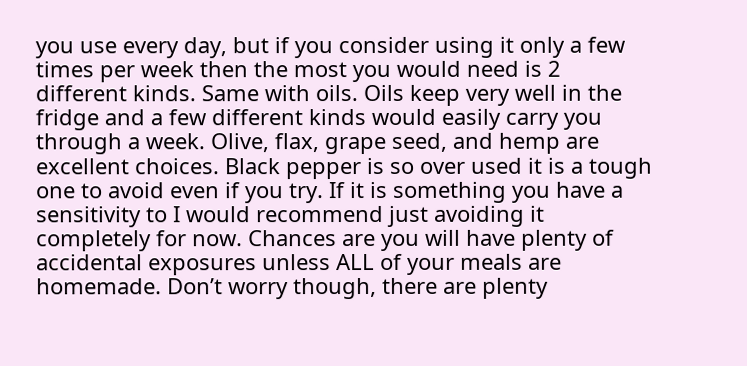you use every day, but if you consider using it only a few times per week then the most you would need is 2 different kinds. Same with oils. Oils keep very well in the fridge and a few different kinds would easily carry you through a week. Olive, flax, grape seed, and hemp are excellent choices. Black pepper is so over used it is a tough one to avoid even if you try. If it is something you have a sensitivity to I would recommend just avoiding it completely for now. Chances are you will have plenty of accidental exposures unless ALL of your meals are homemade. Don’t worry though, there are plenty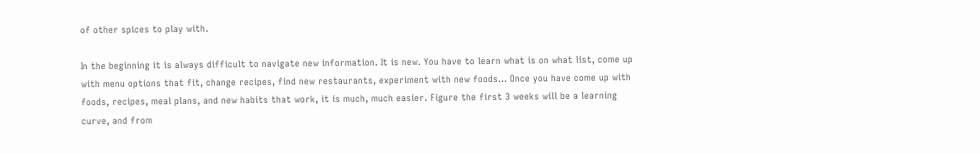of other spices to play with.

In the beginning it is always difficult to navigate new information. It is new. You have to learn what is on what list, come up with menu options that fit, change recipes, find new restaurants, experiment with new foods… Once you have come up with foods, recipes, meal plans, and new habits that work, it is much, much easier. Figure the first 3 weeks will be a learning curve, and from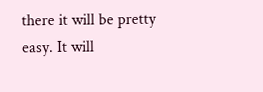there it will be pretty easy. It will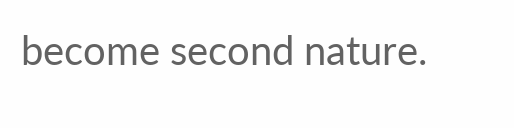become second nature.